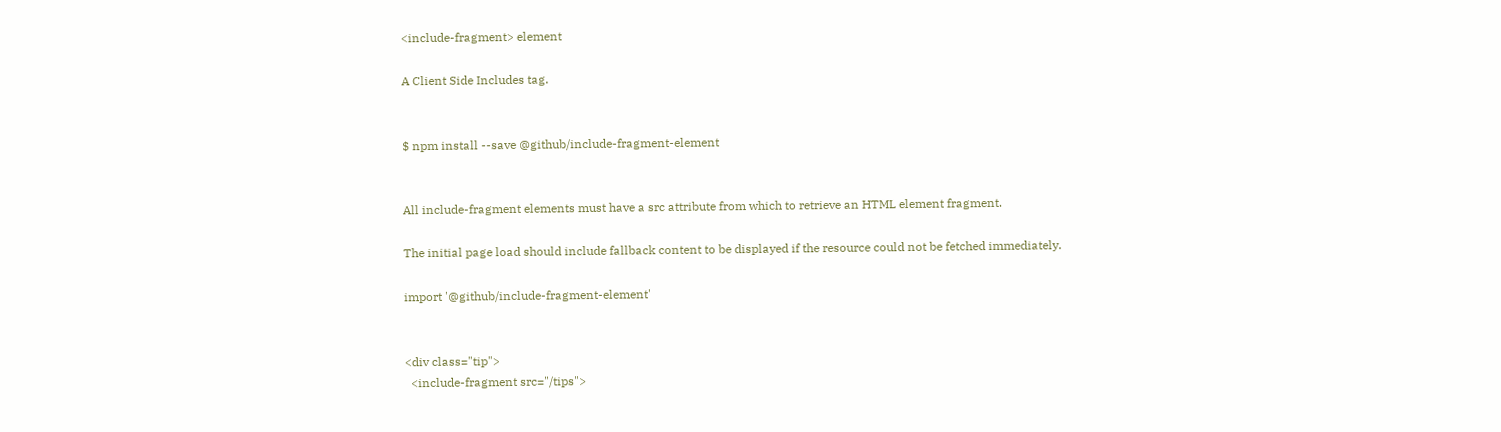<include-fragment> element

A Client Side Includes tag.


$ npm install --save @github/include-fragment-element


All include-fragment elements must have a src attribute from which to retrieve an HTML element fragment.

The initial page load should include fallback content to be displayed if the resource could not be fetched immediately.

import '@github/include-fragment-element'


<div class="tip">
  <include-fragment src="/tips">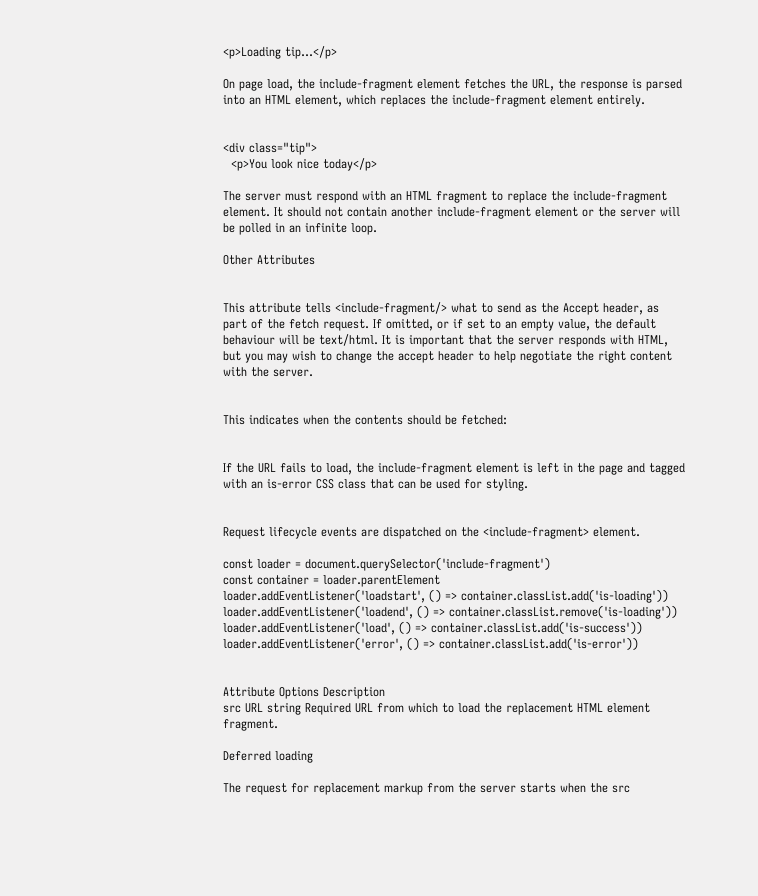<p>Loading tip…</p>

On page load, the include-fragment element fetches the URL, the response is parsed into an HTML element, which replaces the include-fragment element entirely.


<div class="tip">
  <p>You look nice today</p>

The server must respond with an HTML fragment to replace the include-fragment element. It should not contain another include-fragment element or the server will be polled in an infinite loop.

Other Attributes


This attribute tells <include-fragment/> what to send as the Accept header, as part of the fetch request. If omitted, or if set to an empty value, the default behaviour will be text/html. It is important that the server responds with HTML, but you may wish to change the accept header to help negotiate the right content with the server.


This indicates when the contents should be fetched:


If the URL fails to load, the include-fragment element is left in the page and tagged with an is-error CSS class that can be used for styling.


Request lifecycle events are dispatched on the <include-fragment> element.

const loader = document.querySelector('include-fragment')
const container = loader.parentElement
loader.addEventListener('loadstart', () => container.classList.add('is-loading'))
loader.addEventListener('loadend', () => container.classList.remove('is-loading'))
loader.addEventListener('load', () => container.classList.add('is-success'))
loader.addEventListener('error', () => container.classList.add('is-error'))


Attribute Options Description
src URL string Required URL from which to load the replacement HTML element fragment.

Deferred loading

The request for replacement markup from the server starts when the src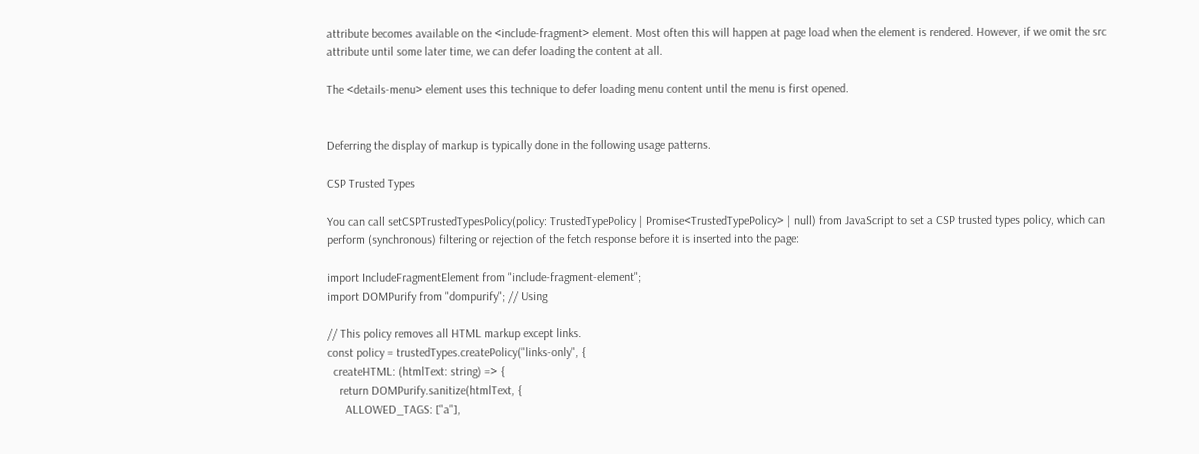attribute becomes available on the <include-fragment> element. Most often this will happen at page load when the element is rendered. However, if we omit the src attribute until some later time, we can defer loading the content at all.

The <details-menu> element uses this technique to defer loading menu content until the menu is first opened.


Deferring the display of markup is typically done in the following usage patterns.

CSP Trusted Types

You can call setCSPTrustedTypesPolicy(policy: TrustedTypePolicy | Promise<TrustedTypePolicy> | null) from JavaScript to set a CSP trusted types policy, which can perform (synchronous) filtering or rejection of the fetch response before it is inserted into the page:

import IncludeFragmentElement from "include-fragment-element";
import DOMPurify from "dompurify"; // Using

// This policy removes all HTML markup except links.
const policy = trustedTypes.createPolicy("links-only", {
  createHTML: (htmlText: string) => {
    return DOMPurify.sanitize(htmlText, {
      ALLOWED_TAGS: ["a"],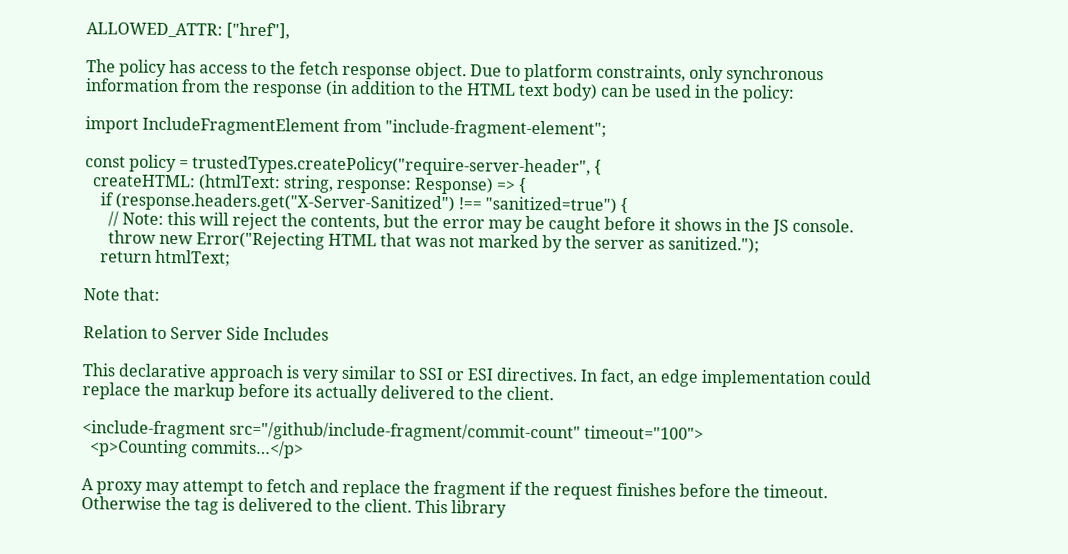ALLOWED_ATTR: ["href"],

The policy has access to the fetch response object. Due to platform constraints, only synchronous information from the response (in addition to the HTML text body) can be used in the policy:

import IncludeFragmentElement from "include-fragment-element";

const policy = trustedTypes.createPolicy("require-server-header", {
  createHTML: (htmlText: string, response: Response) => {
    if (response.headers.get("X-Server-Sanitized") !== "sanitized=true") {
      // Note: this will reject the contents, but the error may be caught before it shows in the JS console.
      throw new Error("Rejecting HTML that was not marked by the server as sanitized.");
    return htmlText;

Note that:

Relation to Server Side Includes

This declarative approach is very similar to SSI or ESI directives. In fact, an edge implementation could replace the markup before its actually delivered to the client.

<include-fragment src="/github/include-fragment/commit-count" timeout="100">
  <p>Counting commits…</p>

A proxy may attempt to fetch and replace the fragment if the request finishes before the timeout. Otherwise the tag is delivered to the client. This library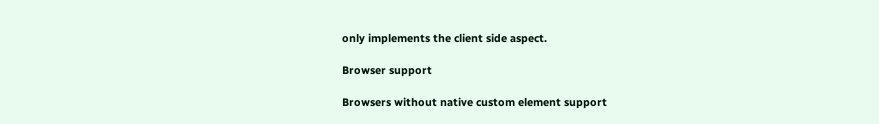only implements the client side aspect.

Browser support

Browsers without native custom element support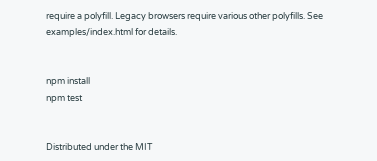require a polyfill. Legacy browsers require various other polyfills. See examples/index.html for details.


npm install
npm test


Distributed under the MIT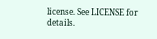license. See LICENSE for details.